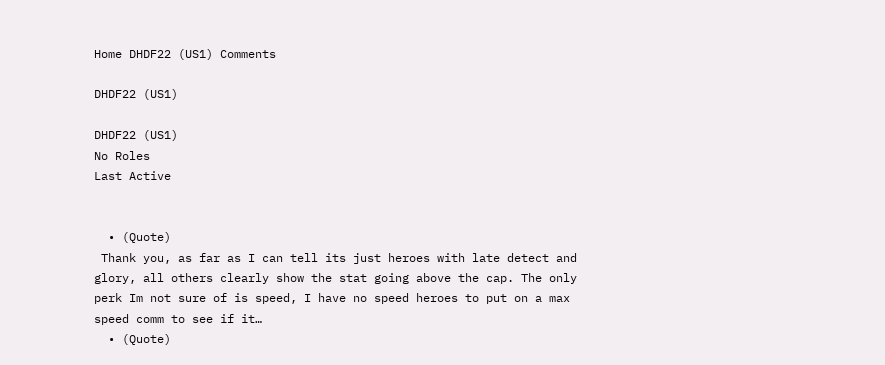Home DHDF22 (US1) Comments

DHDF22 (US1)

DHDF22 (US1)
No Roles
Last Active


  • (Quote)
 Thank you, as far as I can tell its just heroes with late detect and glory, all others clearly show the stat going above the cap. The only perk Im not sure of is speed, I have no speed heroes to put on a max speed comm to see if it…
  • (Quote)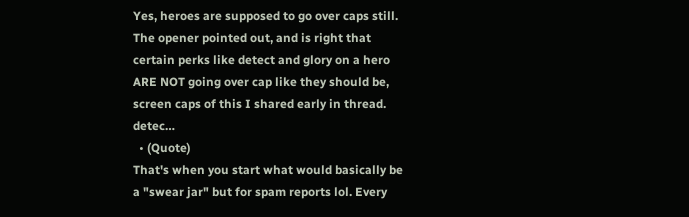Yes, heroes are supposed to go over caps still. The opener pointed out, and is right that certain perks like detect and glory on a hero ARE NOT going over cap like they should be, screen caps of this I shared early in thread. detec…
  • (Quote)
That's when you start what would basically be a "swear jar" but for spam reports lol. Every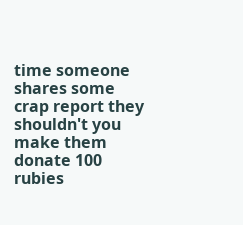time someone shares some crap report they shouldn't you make them donate 100 rubies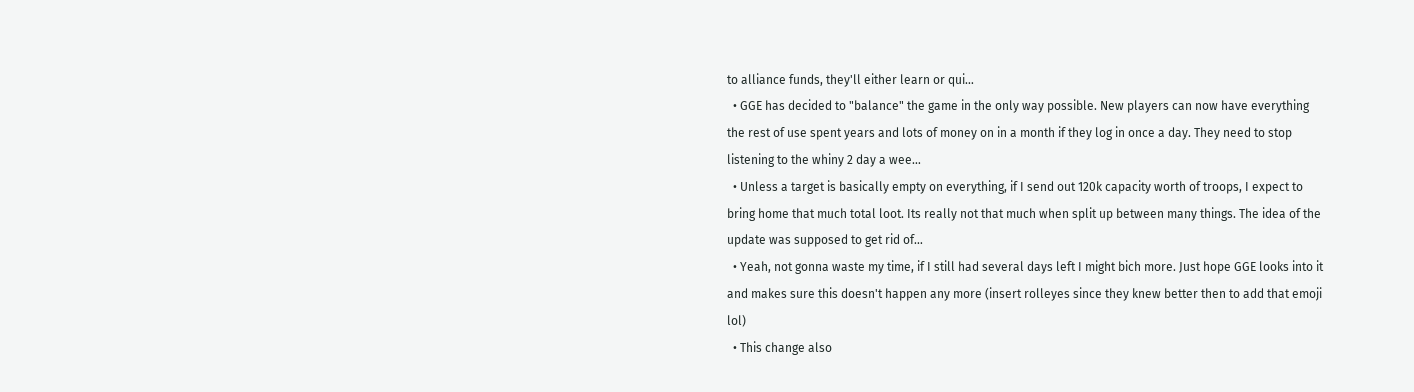to alliance funds, they'll either learn or qui…
  • GGE has decided to "balance" the game in the only way possible. New players can now have everything the rest of use spent years and lots of money on in a month if they log in once a day. They need to stop listening to the whiny 2 day a wee…
  • Unless a target is basically empty on everything, if I send out 120k capacity worth of troops, I expect to bring home that much total loot. Its really not that much when split up between many things. The idea of the update was supposed to get rid of…
  • Yeah, not gonna waste my time, if I still had several days left I might bich more. Just hope GGE looks into it and makes sure this doesn't happen any more (insert rolleyes since they knew better then to add that emoji lol)
  • This change also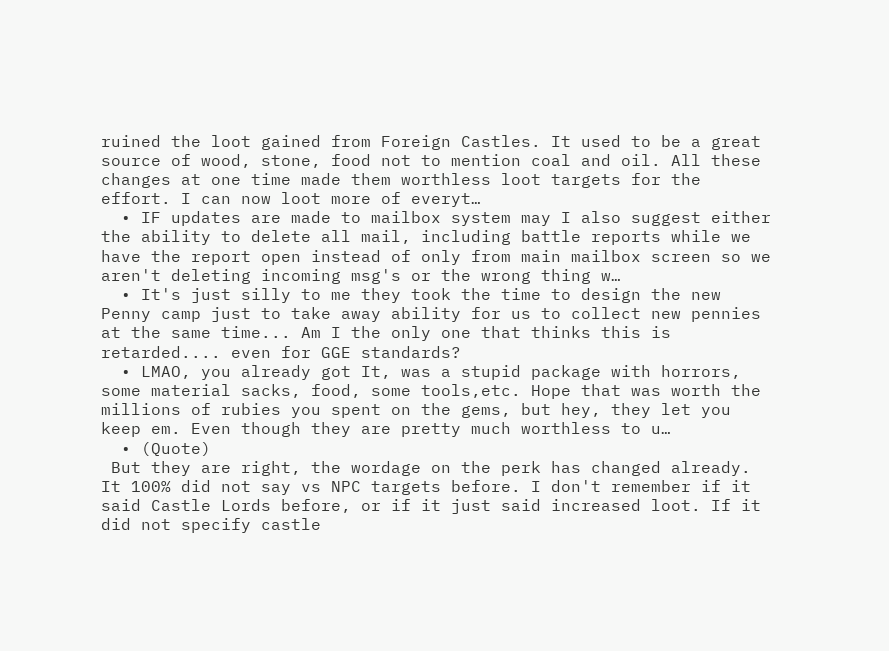ruined the loot gained from Foreign Castles. It used to be a great source of wood, stone, food not to mention coal and oil. All these changes at one time made them worthless loot targets for the effort. I can now loot more of everyt…
  • IF updates are made to mailbox system may I also suggest either the ability to delete all mail, including battle reports while we have the report open instead of only from main mailbox screen so we aren't deleting incoming msg's or the wrong thing w…
  • It's just silly to me they took the time to design the new Penny camp just to take away ability for us to collect new pennies at the same time... Am I the only one that thinks this is retarded.... even for GGE standards?
  • LMAO, you already got It, was a stupid package with horrors, some material sacks, food, some tools,etc. Hope that was worth the millions of rubies you spent on the gems, but hey, they let you keep em. Even though they are pretty much worthless to u…
  • (Quote)
 But they are right, the wordage on the perk has changed already. It 100% did not say vs NPC targets before. I don't remember if it said Castle Lords before, or if it just said increased loot. If it did not specify castle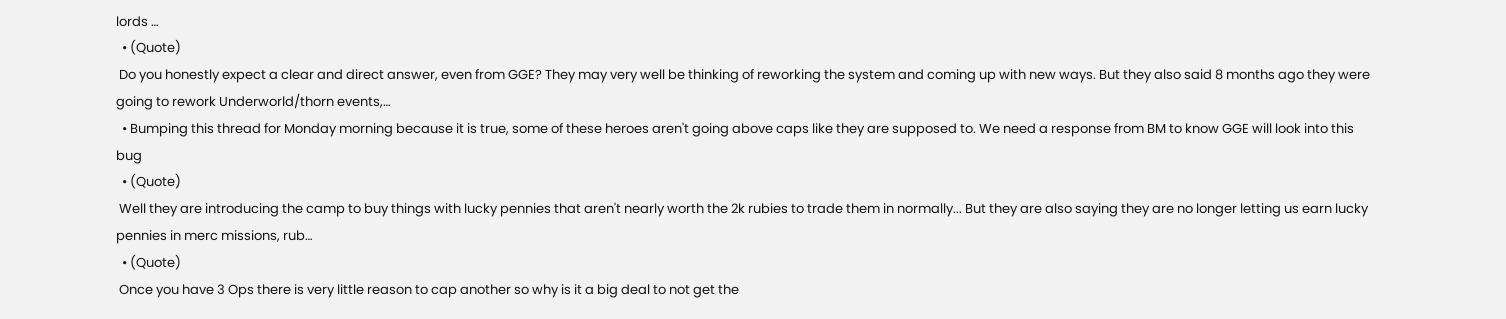lords …
  • (Quote)
 Do you honestly expect a clear and direct answer, even from GGE? They may very well be thinking of reworking the system and coming up with new ways. But they also said 8 months ago they were going to rework Underworld/thorn events,…
  • Bumping this thread for Monday morning because it is true, some of these heroes aren't going above caps like they are supposed to. We need a response from BM to know GGE will look into this bug
  • (Quote)
 Well they are introducing the camp to buy things with lucky pennies that aren't nearly worth the 2k rubies to trade them in normally... But they are also saying they are no longer letting us earn lucky pennies in merc missions, rub…
  • (Quote)
 Once you have 3 Ops there is very little reason to cap another so why is it a big deal to not get the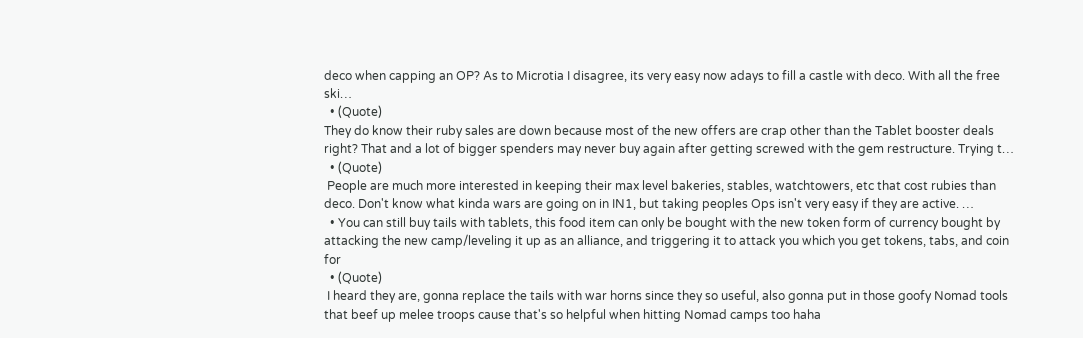deco when capping an OP? As to Microtia I disagree, its very easy now adays to fill a castle with deco. With all the free ski…
  • (Quote)
They do know their ruby sales are down because most of the new offers are crap other than the Tablet booster deals right? That and a lot of bigger spenders may never buy again after getting screwed with the gem restructure. Trying t…
  • (Quote)
 People are much more interested in keeping their max level bakeries, stables, watchtowers, etc that cost rubies than deco. Don't know what kinda wars are going on in IN1, but taking peoples Ops isn't very easy if they are active. …
  • You can still buy tails with tablets, this food item can only be bought with the new token form of currency bought by attacking the new camp/leveling it up as an alliance, and triggering it to attack you which you get tokens, tabs, and coin for
  • (Quote)
 I heard they are, gonna replace the tails with war horns since they so useful, also gonna put in those goofy Nomad tools that beef up melee troops cause that's so helpful when hitting Nomad camps too haha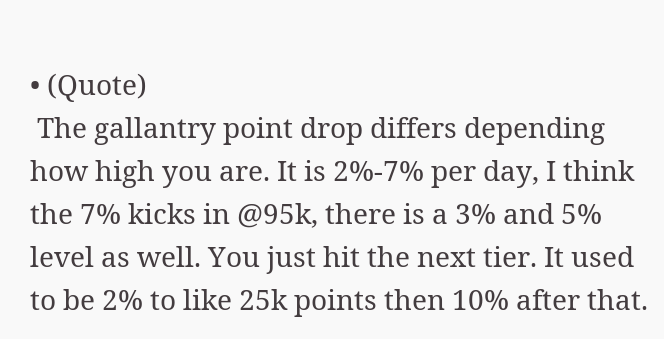• (Quote)
 The gallantry point drop differs depending how high you are. It is 2%-7% per day, I think the 7% kicks in @95k, there is a 3% and 5% level as well. You just hit the next tier. It used to be 2% to like 25k points then 10% after that.